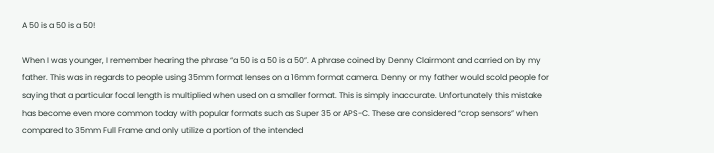A 50 is a 50 is a 50!

When I was younger, I remember hearing the phrase “a 50 is a 50 is a 50”. A phrase coined by Denny Clairmont and carried on by my father. This was in regards to people using 35mm format lenses on a 16mm format camera. Denny or my father would scold people for saying that a particular focal length is multiplied when used on a smaller format. This is simply inaccurate. Unfortunately this mistake has become even more common today with popular formats such as Super 35 or APS-C. These are considered “crop sensors” when compared to 35mm Full Frame and only utilize a portion of the intended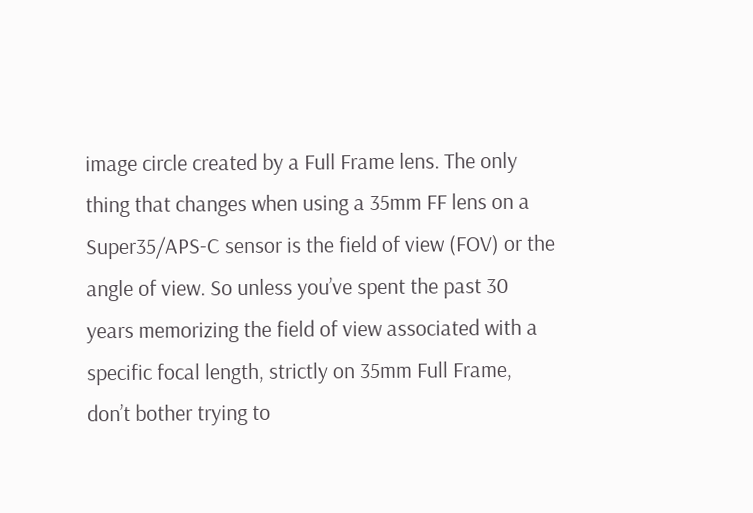image circle created by a Full Frame lens. The only thing that changes when using a 35mm FF lens on a Super35/APS-C sensor is the field of view (FOV) or the angle of view. So unless you’ve spent the past 30 years memorizing the field of view associated with a specific focal length, strictly on 35mm Full Frame, don’t bother trying to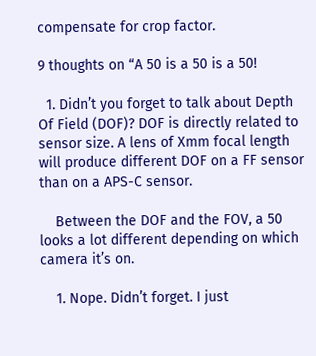compensate for crop factor.

9 thoughts on “A 50 is a 50 is a 50!

  1. Didn’t you forget to talk about Depth Of Field (DOF)? DOF is directly related to sensor size. A lens of Xmm focal length will produce different DOF on a FF sensor than on a APS-C sensor.

    Between the DOF and the FOV, a 50 looks a lot different depending on which camera it’s on.

    1. Nope. Didn’t forget. I just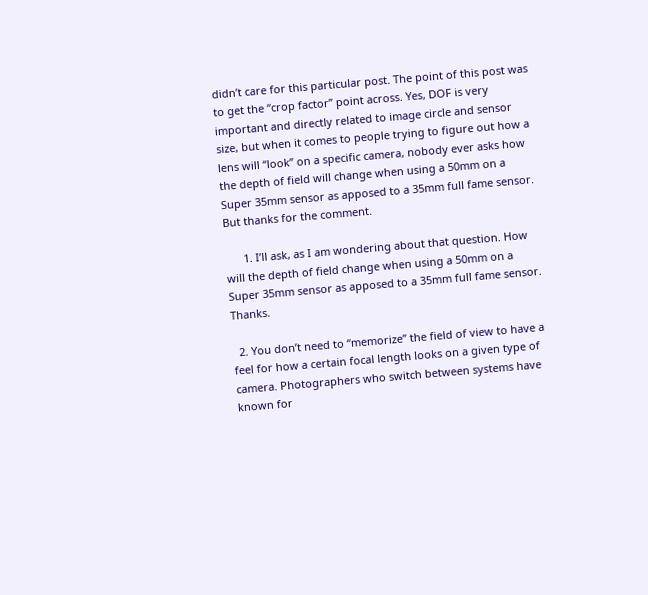didn’t care for this particular post. The point of this post was to get the “crop factor” point across. Yes, DOF is very important and directly related to image circle and sensor size, but when it comes to people trying to figure out how a lens will “look” on a specific camera, nobody ever asks how the depth of field will change when using a 50mm on a Super 35mm sensor as apposed to a 35mm full fame sensor. But thanks for the comment.

      1. I’ll ask, as I am wondering about that question. How will the depth of field change when using a 50mm on a Super 35mm sensor as apposed to a 35mm full fame sensor. Thanks.

  2. You don’t need to “memorize” the field of view to have a feel for how a certain focal length looks on a given type of camera. Photographers who switch between systems have known for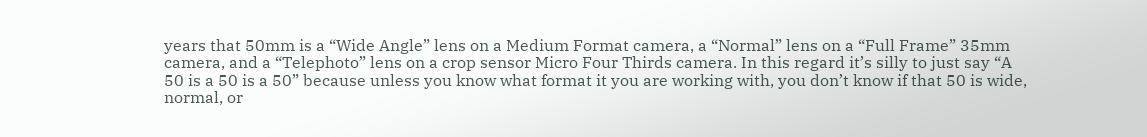years that 50mm is a “Wide Angle” lens on a Medium Format camera, a “Normal” lens on a “Full Frame” 35mm camera, and a “Telephoto” lens on a crop sensor Micro Four Thirds camera. In this regard it’s silly to just say “A 50 is a 50 is a 50” because unless you know what format it you are working with, you don’t know if that 50 is wide, normal, or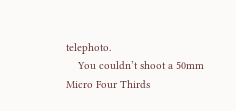telephoto.
    You couldn’t shoot a 50mm Micro Four Thirds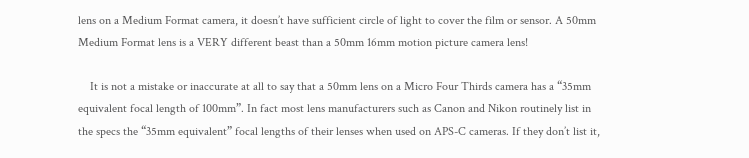lens on a Medium Format camera, it doesn’t have sufficient circle of light to cover the film or sensor. A 50mm Medium Format lens is a VERY different beast than a 50mm 16mm motion picture camera lens!

    It is not a mistake or inaccurate at all to say that a 50mm lens on a Micro Four Thirds camera has a “35mm equivalent focal length of 100mm”. In fact most lens manufacturers such as Canon and Nikon routinely list in the specs the “35mm equivalent” focal lengths of their lenses when used on APS-C cameras. If they don’t list it,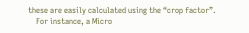these are easily calculated using the “crop factor”.
    For instance, a Micro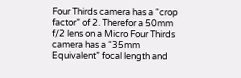Four Thirds camera has a “crop factor” of 2. Therefor a 50mm f/2 lens on a Micro Four Thirds camera has a “35mm Equivalent” focal length and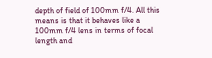depth of field of 100mm f/4. All this means is that it behaves like a 100mm f/4 lens in terms of focal length and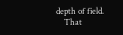depth of field.
    That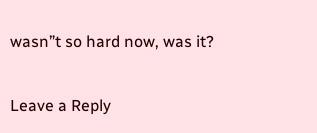wasn”t so hard now, was it?

Leave a Reply